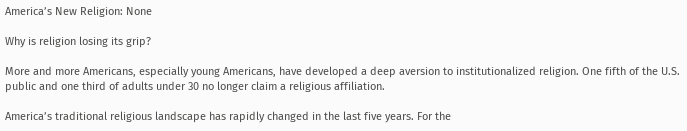America’s New Religion: None

Why is religion losing its grip?

More and more Americans, especially young Americans, have developed a deep aversion to institutionalized religion. One fifth of the U.S. public and one third of adults under 30 no longer claim a religious affiliation.

America’s traditional religious landscape has rapidly changed in the last five years. For the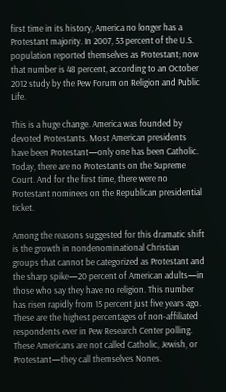first time in its history, America no longer has a Protestant majority. In 2007, 53 percent of the U.S. population reported themselves as Protestant; now that number is 48 percent, according to an October 2012 study by the Pew Forum on Religion and Public Life.

This is a huge change. America was founded by devoted Protestants. Most American presidents have been Protestant—only one has been Catholic. Today, there are no Protestants on the Supreme Court. And for the first time, there were no Protestant nominees on the Republican presidential ticket.

Among the reasons suggested for this dramatic shift is the growth in nondenominational Christian groups that cannot be categorized as Protestant and the sharp spike—20 percent of American adults—in those who say they have no religion. This number has risen rapidly from 15 percent just five years ago. These are the highest percentages of non-affiliated respondents ever in Pew Research Center polling. These Americans are not called Catholic, Jewish, or Protestant—they call themselves Nones.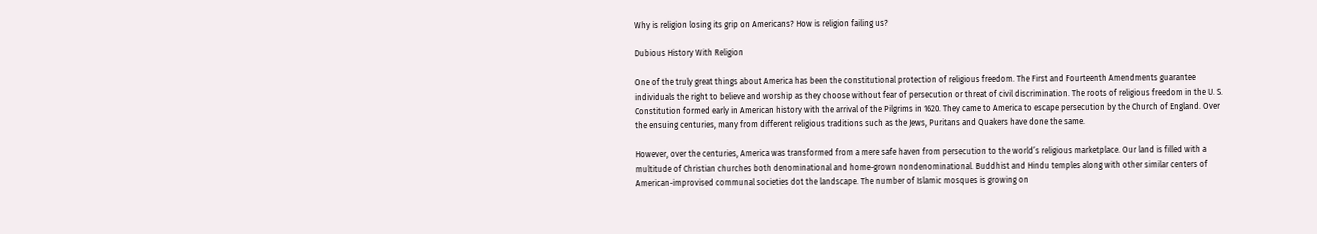Why is religion losing its grip on Americans? How is religion failing us?

Dubious History With Religion

One of the truly great things about America has been the constitutional protection of religious freedom. The First and Fourteenth Amendments guarantee individuals the right to believe and worship as they choose without fear of persecution or threat of civil discrimination. The roots of religious freedom in the U. S. Constitution formed early in American history with the arrival of the Pilgrims in 1620. They came to America to escape persecution by the Church of England. Over the ensuing centuries, many from different religious traditions such as the Jews, Puritans and Quakers have done the same.

However, over the centuries, America was transformed from a mere safe haven from persecution to the world’s religious marketplace. Our land is filled with a multitude of Christian churches both denominational and home-grown nondenominational. Buddhist and Hindu temples along with other similar centers of American-improvised communal societies dot the landscape. The number of Islamic mosques is growing on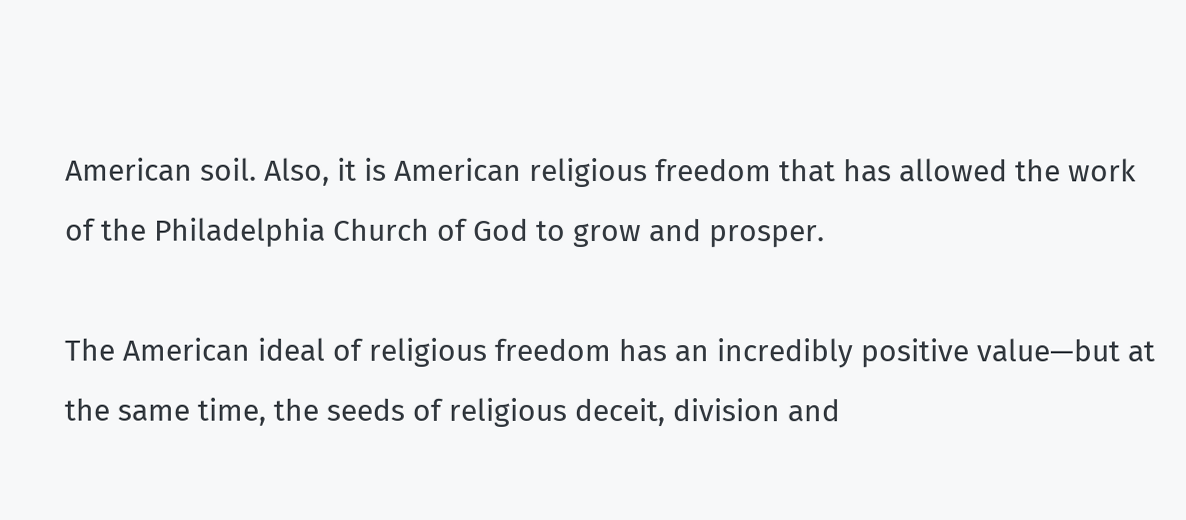American soil. Also, it is American religious freedom that has allowed the work of the Philadelphia Church of God to grow and prosper.

The American ideal of religious freedom has an incredibly positive value—but at the same time, the seeds of religious deceit, division and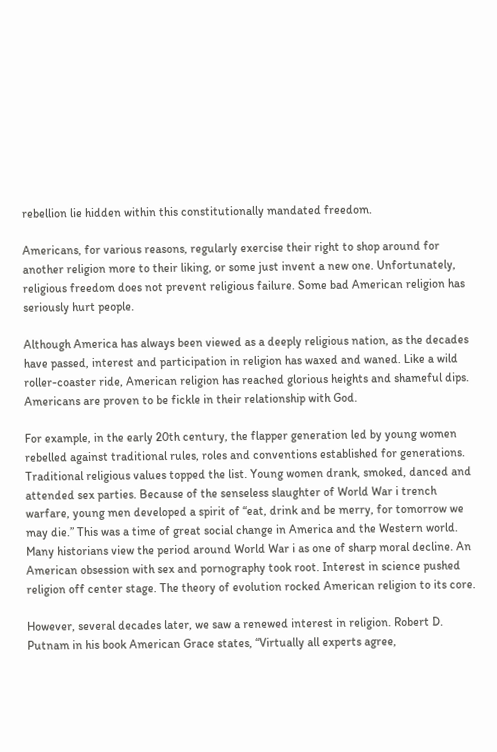rebellion lie hidden within this constitutionally mandated freedom.

Americans, for various reasons, regularly exercise their right to shop around for another religion more to their liking, or some just invent a new one. Unfortunately, religious freedom does not prevent religious failure. Some bad American religion has seriously hurt people.

Although America has always been viewed as a deeply religious nation, as the decades have passed, interest and participation in religion has waxed and waned. Like a wild roller-coaster ride, American religion has reached glorious heights and shameful dips. Americans are proven to be fickle in their relationship with God.

For example, in the early 20th century, the flapper generation led by young women rebelled against traditional rules, roles and conventions established for generations. Traditional religious values topped the list. Young women drank, smoked, danced and attended sex parties. Because of the senseless slaughter of World War i trench warfare, young men developed a spirit of “eat, drink and be merry, for tomorrow we may die.” This was a time of great social change in America and the Western world. Many historians view the period around World War i as one of sharp moral decline. An American obsession with sex and pornography took root. Interest in science pushed religion off center stage. The theory of evolution rocked American religion to its core.

However, several decades later, we saw a renewed interest in religion. Robert D. Putnam in his book American Grace states, “Virtually all experts agree,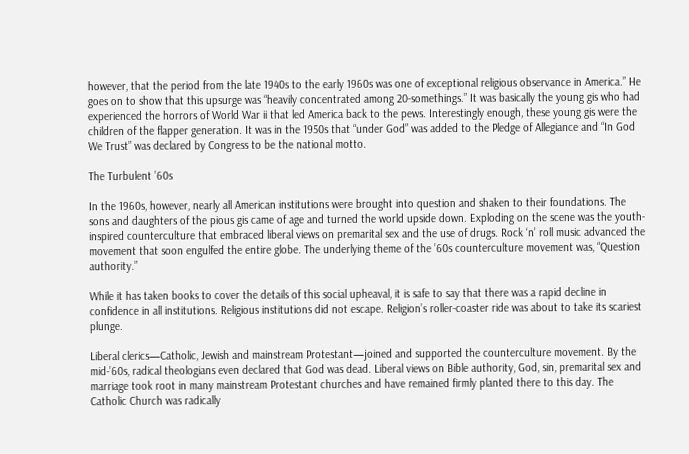however, that the period from the late 1940s to the early 1960s was one of exceptional religious observance in America.” He goes on to show that this upsurge was “heavily concentrated among 20-somethings.” It was basically the young gis who had experienced the horrors of World War ii that led America back to the pews. Interestingly enough, these young gis were the children of the flapper generation. It was in the 1950s that “under God” was added to the Pledge of Allegiance and “In God We Trust” was declared by Congress to be the national motto.

The Turbulent ’60s

In the 1960s, however, nearly all American institutions were brought into question and shaken to their foundations. The sons and daughters of the pious gis came of age and turned the world upside down. Exploding on the scene was the youth-inspired counterculture that embraced liberal views on premarital sex and the use of drugs. Rock ‘n’ roll music advanced the movement that soon engulfed the entire globe. The underlying theme of the ’60s counterculture movement was, “Question authority.”

While it has taken books to cover the details of this social upheaval, it is safe to say that there was a rapid decline in confidence in all institutions. Religious institutions did not escape. Religion’s roller-coaster ride was about to take its scariest plunge.

Liberal clerics—Catholic, Jewish and mainstream Protestant—joined and supported the counterculture movement. By the mid-’60s, radical theologians even declared that God was dead. Liberal views on Bible authority, God, sin, premarital sex and marriage took root in many mainstream Protestant churches and have remained firmly planted there to this day. The Catholic Church was radically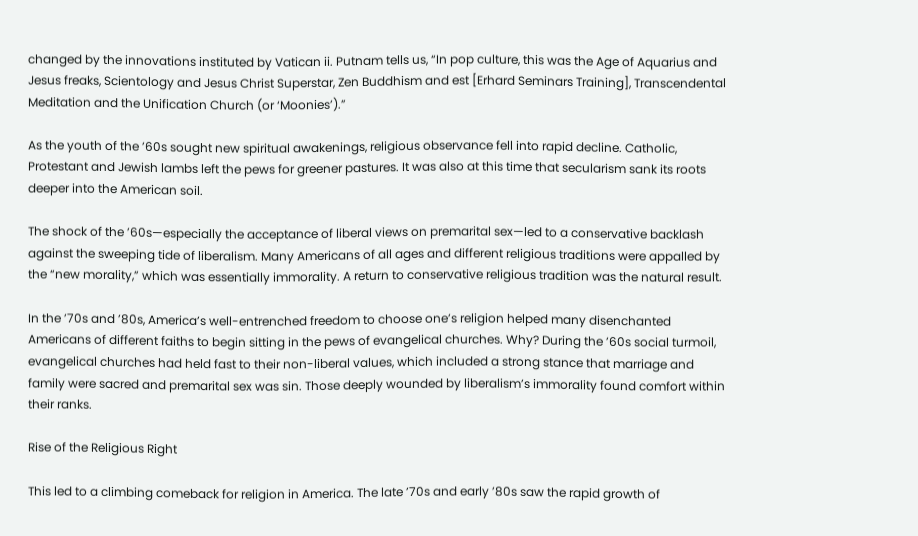changed by the innovations instituted by Vatican ii. Putnam tells us, “In pop culture, this was the Age of Aquarius and Jesus freaks, Scientology and Jesus Christ Superstar, Zen Buddhism and est [Erhard Seminars Training], Transcendental Meditation and the Unification Church (or ‘Moonies’).”

As the youth of the ’60s sought new spiritual awakenings, religious observance fell into rapid decline. Catholic, Protestant and Jewish lambs left the pews for greener pastures. It was also at this time that secularism sank its roots deeper into the American soil.

The shock of the ’60s—especially the acceptance of liberal views on premarital sex—led to a conservative backlash against the sweeping tide of liberalism. Many Americans of all ages and different religious traditions were appalled by the “new morality,” which was essentially immorality. A return to conservative religious tradition was the natural result.

In the ’70s and ’80s, America’s well-entrenched freedom to choose one’s religion helped many disenchanted Americans of different faiths to begin sitting in the pews of evangelical churches. Why? During the ’60s social turmoil, evangelical churches had held fast to their non-liberal values, which included a strong stance that marriage and family were sacred and premarital sex was sin. Those deeply wounded by liberalism’s immorality found comfort within their ranks.

Rise of the Religious Right

This led to a climbing comeback for religion in America. The late ’70s and early ’80s saw the rapid growth of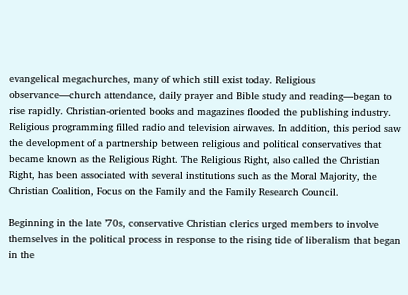evangelical megachurches, many of which still exist today. Religious observance—church attendance, daily prayer and Bible study and reading—began to rise rapidly. Christian-oriented books and magazines flooded the publishing industry. Religious programming filled radio and television airwaves. In addition, this period saw the development of a partnership between religious and political conservatives that became known as the Religious Right. The Religious Right, also called the Christian Right, has been associated with several institutions such as the Moral Majority, the Christian Coalition, Focus on the Family and the Family Research Council.

Beginning in the late ’70s, conservative Christian clerics urged members to involve themselves in the political process in response to the rising tide of liberalism that began in the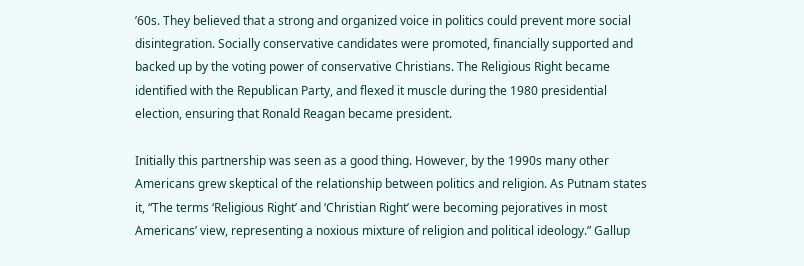’60s. They believed that a strong and organized voice in politics could prevent more social disintegration. Socially conservative candidates were promoted, financially supported and backed up by the voting power of conservative Christians. The Religious Right became identified with the Republican Party, and flexed it muscle during the 1980 presidential election, ensuring that Ronald Reagan became president.

Initially this partnership was seen as a good thing. However, by the 1990s many other Americans grew skeptical of the relationship between politics and religion. As Putnam states it, “The terms ‘Religious Right’ and ‘Christian Right’ were becoming pejoratives in most Americans’ view, representing a noxious mixture of religion and political ideology.” Gallup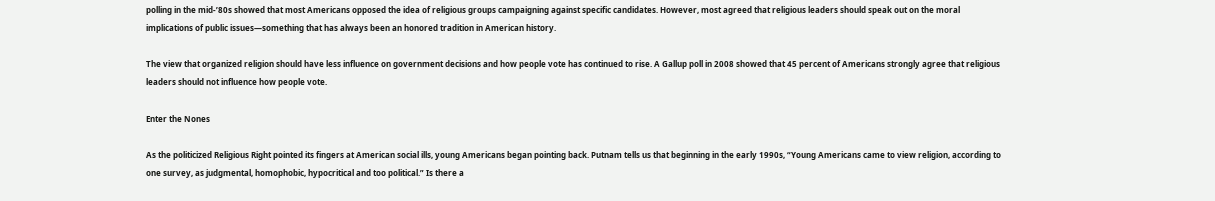polling in the mid-’80s showed that most Americans opposed the idea of religious groups campaigning against specific candidates. However, most agreed that religious leaders should speak out on the moral implications of public issues—something that has always been an honored tradition in American history.

The view that organized religion should have less influence on government decisions and how people vote has continued to rise. A Gallup poll in 2008 showed that 45 percent of Americans strongly agree that religious leaders should not influence how people vote.

Enter the Nones

As the politicized Religious Right pointed its fingers at American social ills, young Americans began pointing back. Putnam tells us that beginning in the early 1990s, “Young Americans came to view religion, according to one survey, as judgmental, homophobic, hypocritical and too political.” Is there a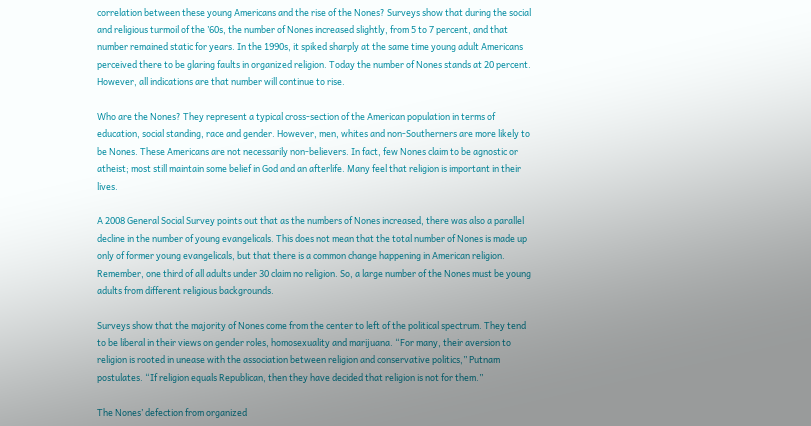correlation between these young Americans and the rise of the Nones? Surveys show that during the social and religious turmoil of the ’60s, the number of Nones increased slightly, from 5 to 7 percent, and that number remained static for years. In the 1990s, it spiked sharply at the same time young adult Americans perceived there to be glaring faults in organized religion. Today the number of Nones stands at 20 percent. However, all indications are that number will continue to rise.

Who are the Nones? They represent a typical cross-section of the American population in terms of education, social standing, race and gender. However, men, whites and non-Southerners are more likely to be Nones. These Americans are not necessarily non-believers. In fact, few Nones claim to be agnostic or atheist; most still maintain some belief in God and an afterlife. Many feel that religion is important in their lives.

A 2008 General Social Survey points out that as the numbers of Nones increased, there was also a parallel decline in the number of young evangelicals. This does not mean that the total number of Nones is made up only of former young evangelicals, but that there is a common change happening in American religion. Remember, one third of all adults under 30 claim no religion. So, a large number of the Nones must be young adults from different religious backgrounds.

Surveys show that the majority of Nones come from the center to left of the political spectrum. They tend to be liberal in their views on gender roles, homosexuality and marijuana. “For many, their aversion to religion is rooted in unease with the association between religion and conservative politics,” Putnam postulates. “If religion equals Republican, then they have decided that religion is not for them.”

The Nones’ defection from organized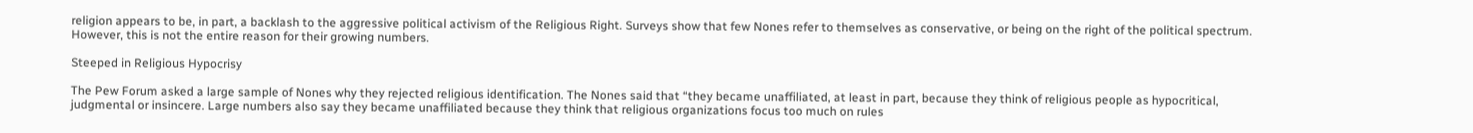religion appears to be, in part, a backlash to the aggressive political activism of the Religious Right. Surveys show that few Nones refer to themselves as conservative, or being on the right of the political spectrum. However, this is not the entire reason for their growing numbers.

Steeped in Religious Hypocrisy

The Pew Forum asked a large sample of Nones why they rejected religious identification. The Nones said that “they became unaffiliated, at least in part, because they think of religious people as hypocritical, judgmental or insincere. Large numbers also say they became unaffiliated because they think that religious organizations focus too much on rules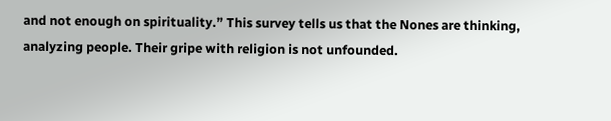and not enough on spirituality.” This survey tells us that the Nones are thinking, analyzing people. Their gripe with religion is not unfounded.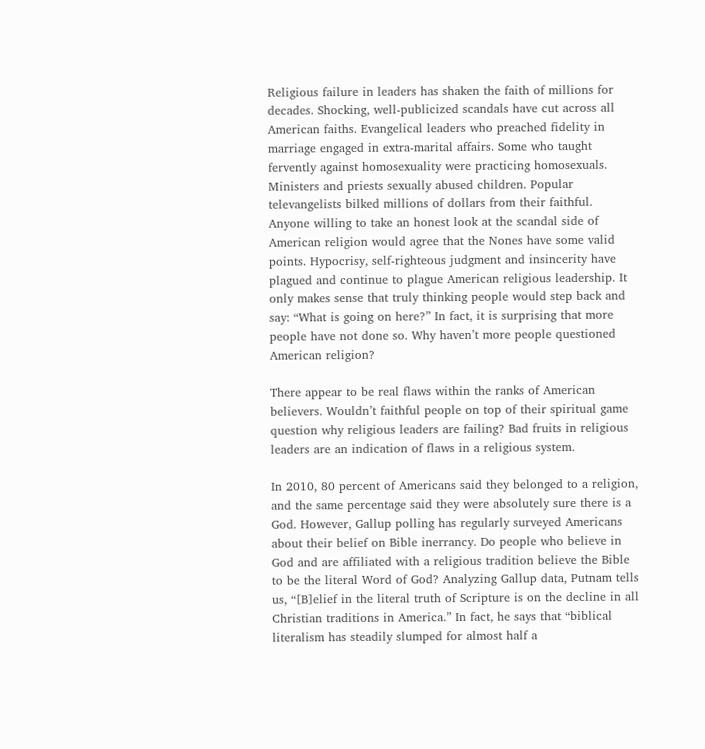Religious failure in leaders has shaken the faith of millions for decades. Shocking, well-publicized scandals have cut across all American faiths. Evangelical leaders who preached fidelity in marriage engaged in extra-marital affairs. Some who taught fervently against homosexuality were practicing homosexuals. Ministers and priests sexually abused children. Popular televangelists bilked millions of dollars from their faithful. Anyone willing to take an honest look at the scandal side of American religion would agree that the Nones have some valid points. Hypocrisy, self-righteous judgment and insincerity have plagued and continue to plague American religious leadership. It only makes sense that truly thinking people would step back and say: “What is going on here?” In fact, it is surprising that more people have not done so. Why haven’t more people questioned American religion?

There appear to be real flaws within the ranks of American believers. Wouldn’t faithful people on top of their spiritual game question why religious leaders are failing? Bad fruits in religious leaders are an indication of flaws in a religious system.

In 2010, 80 percent of Americans said they belonged to a religion, and the same percentage said they were absolutely sure there is a God. However, Gallup polling has regularly surveyed Americans about their belief on Bible inerrancy. Do people who believe in God and are affiliated with a religious tradition believe the Bible to be the literal Word of God? Analyzing Gallup data, Putnam tells us, “[B]elief in the literal truth of Scripture is on the decline in all Christian traditions in America.” In fact, he says that “biblical literalism has steadily slumped for almost half a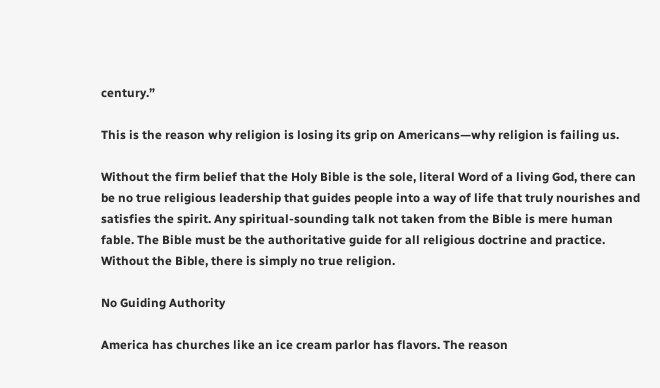century.”

This is the reason why religion is losing its grip on Americans—why religion is failing us.

Without the firm belief that the Holy Bible is the sole, literal Word of a living God, there can be no true religious leadership that guides people into a way of life that truly nourishes and satisfies the spirit. Any spiritual-sounding talk not taken from the Bible is mere human fable. The Bible must be the authoritative guide for all religious doctrine and practice. Without the Bible, there is simply no true religion.

No Guiding Authority

America has churches like an ice cream parlor has flavors. The reason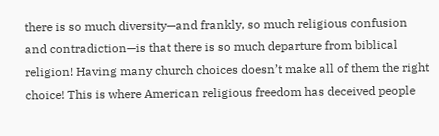there is so much diversity—and frankly, so much religious confusion and contradiction—is that there is so much departure from biblical religion! Having many church choices doesn’t make all of them the right choice! This is where American religious freedom has deceived people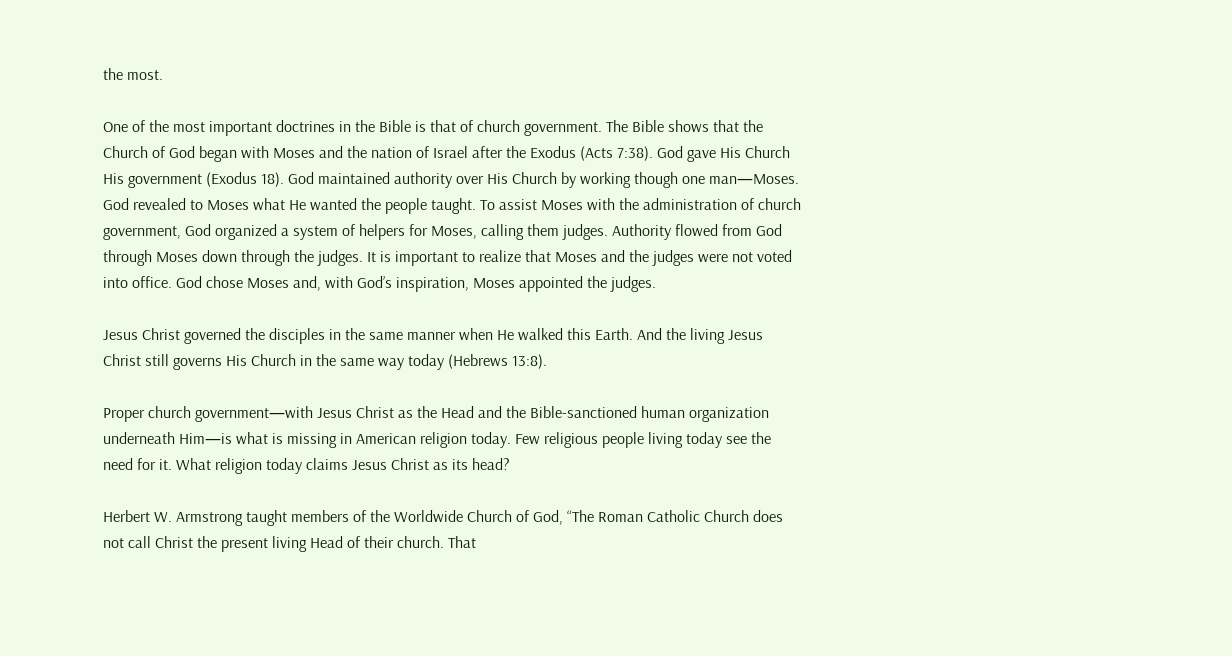the most.

One of the most important doctrines in the Bible is that of church government. The Bible shows that the Church of God began with Moses and the nation of Israel after the Exodus (Acts 7:38). God gave His Church His government (Exodus 18). God maintained authority over His Church by working though one man—Moses. God revealed to Moses what He wanted the people taught. To assist Moses with the administration of church government, God organized a system of helpers for Moses, calling them judges. Authority flowed from God through Moses down through the judges. It is important to realize that Moses and the judges were not voted into office. God chose Moses and, with God’s inspiration, Moses appointed the judges.

Jesus Christ governed the disciples in the same manner when He walked this Earth. And the living Jesus Christ still governs His Church in the same way today (Hebrews 13:8).

Proper church government—with Jesus Christ as the Head and the Bible-sanctioned human organization underneath Him—is what is missing in American religion today. Few religious people living today see the need for it. What religion today claims Jesus Christ as its head?

Herbert W. Armstrong taught members of the Worldwide Church of God, “The Roman Catholic Church does not call Christ the present living Head of their church. That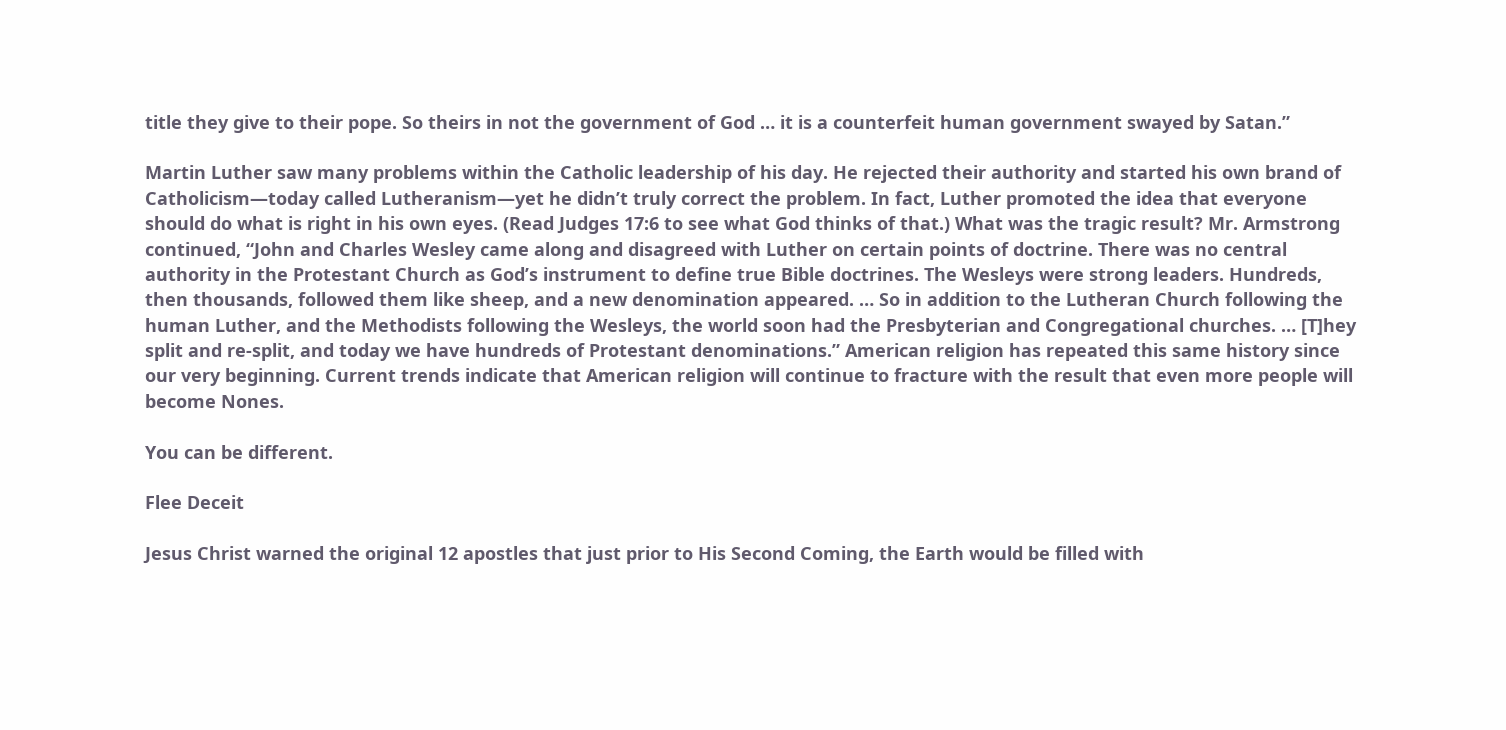title they give to their pope. So theirs in not the government of God … it is a counterfeit human government swayed by Satan.”

Martin Luther saw many problems within the Catholic leadership of his day. He rejected their authority and started his own brand of Catholicism—today called Lutheranism—yet he didn’t truly correct the problem. In fact, Luther promoted the idea that everyone should do what is right in his own eyes. (Read Judges 17:6 to see what God thinks of that.) What was the tragic result? Mr. Armstrong continued, “John and Charles Wesley came along and disagreed with Luther on certain points of doctrine. There was no central authority in the Protestant Church as God’s instrument to define true Bible doctrines. The Wesleys were strong leaders. Hundreds, then thousands, followed them like sheep, and a new denomination appeared. … So in addition to the Lutheran Church following the human Luther, and the Methodists following the Wesleys, the world soon had the Presbyterian and Congregational churches. … [T]hey split and re-split, and today we have hundreds of Protestant denominations.” American religion has repeated this same history since our very beginning. Current trends indicate that American religion will continue to fracture with the result that even more people will become Nones.

You can be different.

Flee Deceit

Jesus Christ warned the original 12 apostles that just prior to His Second Coming, the Earth would be filled with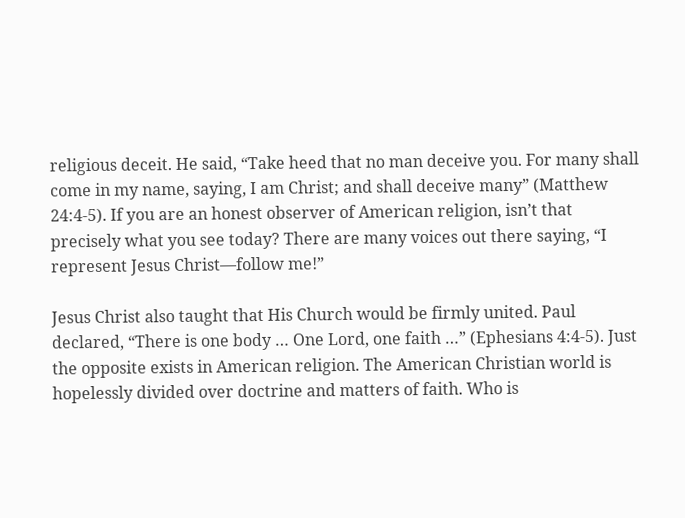religious deceit. He said, “Take heed that no man deceive you. For many shall come in my name, saying, I am Christ; and shall deceive many” (Matthew 24:4-5). If you are an honest observer of American religion, isn’t that precisely what you see today? There are many voices out there saying, “I represent Jesus Christ—follow me!”

Jesus Christ also taught that His Church would be firmly united. Paul declared, “There is one body … One Lord, one faith …” (Ephesians 4:4-5). Just the opposite exists in American religion. The American Christian world is hopelessly divided over doctrine and matters of faith. Who is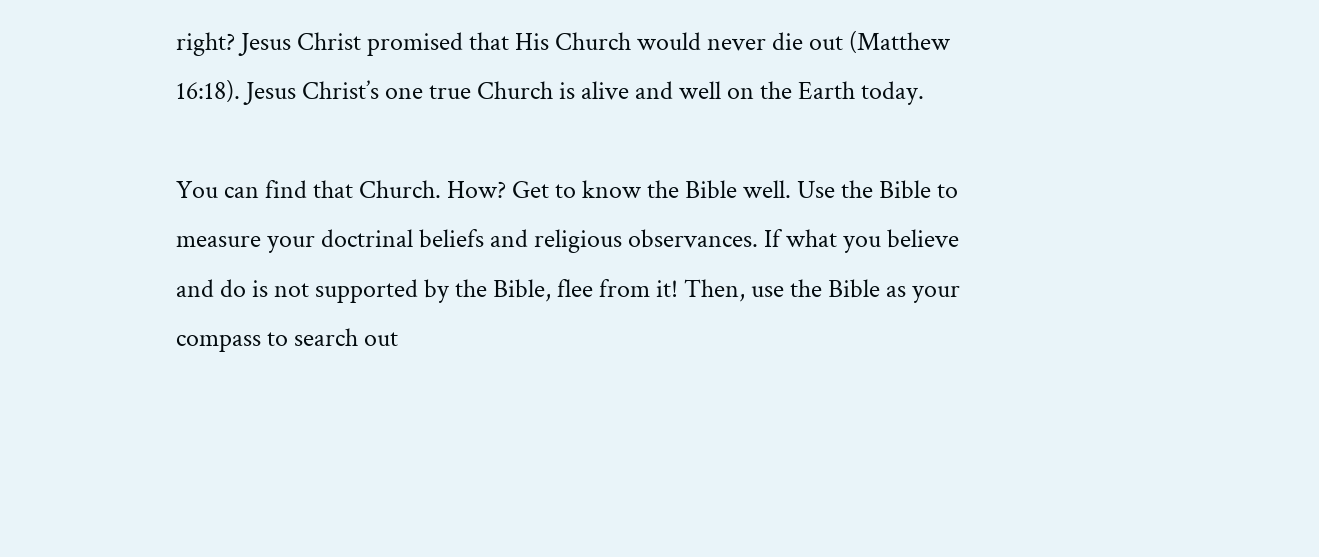right? Jesus Christ promised that His Church would never die out (Matthew 16:18). Jesus Christ’s one true Church is alive and well on the Earth today.

You can find that Church. How? Get to know the Bible well. Use the Bible to measure your doctrinal beliefs and religious observances. If what you believe and do is not supported by the Bible, flee from it! Then, use the Bible as your compass to search out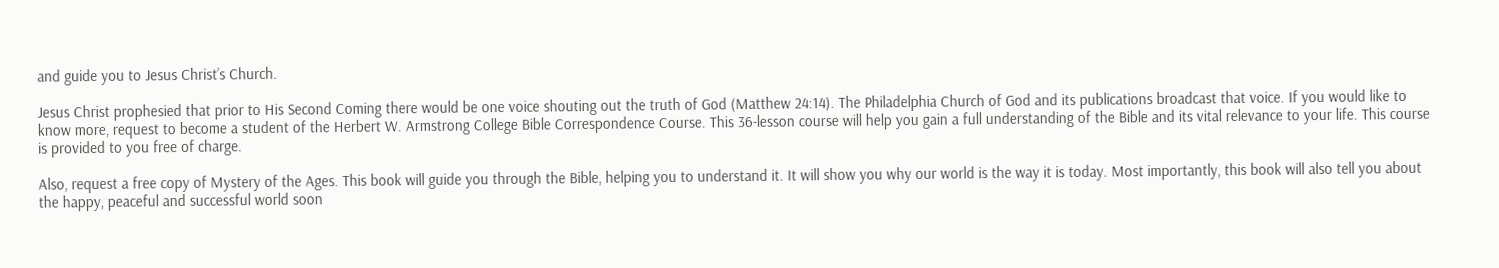and guide you to Jesus Christ’s Church.

Jesus Christ prophesied that prior to His Second Coming there would be one voice shouting out the truth of God (Matthew 24:14). The Philadelphia Church of God and its publications broadcast that voice. If you would like to know more, request to become a student of the Herbert W. Armstrong College Bible Correspondence Course. This 36-lesson course will help you gain a full understanding of the Bible and its vital relevance to your life. This course is provided to you free of charge.

Also, request a free copy of Mystery of the Ages. This book will guide you through the Bible, helping you to understand it. It will show you why our world is the way it is today. Most importantly, this book will also tell you about the happy, peaceful and successful world soon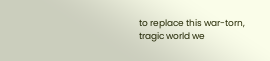to replace this war-torn, tragic world we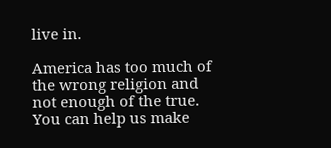live in.

America has too much of the wrong religion and not enough of the true. You can help us make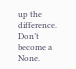up the difference. Don’t become a None.